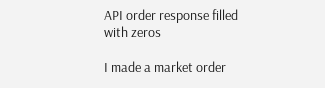API order response filled with zeros

I made a market order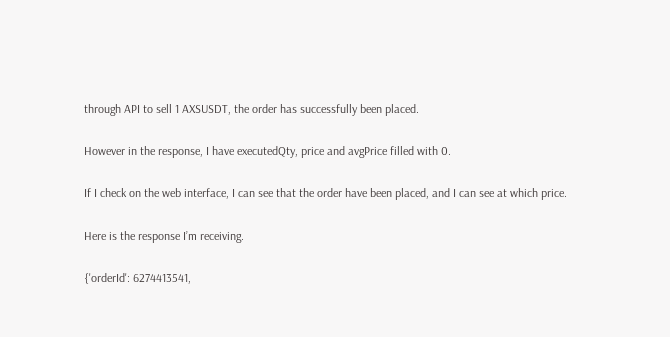through API to sell 1 AXSUSDT, the order has successfully been placed.

However in the response, I have executedQty, price and avgPrice filled with 0.

If I check on the web interface, I can see that the order have been placed, and I can see at which price.

Here is the response I’m receiving.

{'orderId': 6274413541,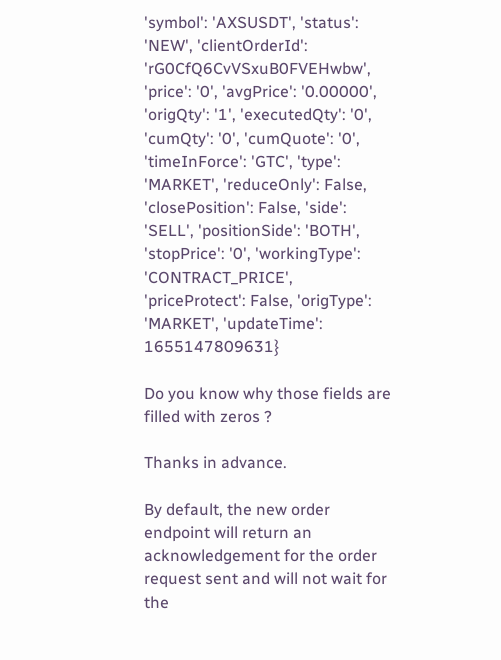'symbol': 'AXSUSDT', 'status': 'NEW', 'clientOrderId': 'rG0CfQ6CvVSxuB0FVEHwbw', 'price': '0', 'avgPrice': '0.00000', 'origQty': '1', 'executedQty': '0', 'cumQty': '0', 'cumQuote': '0', 'timeInForce': 'GTC', 'type': 'MARKET', 'reduceOnly': False, 'closePosition': False, 'side': 'SELL', 'positionSide': 'BOTH', 'stopPrice': '0', 'workingType': 'CONTRACT_PRICE', 'priceProtect': False, 'origType': 'MARKET', 'updateTime': 1655147809631}

Do you know why those fields are filled with zeros ?

Thanks in advance.

By default, the new order endpoint will return an acknowledgement for the order request sent and will not wait for the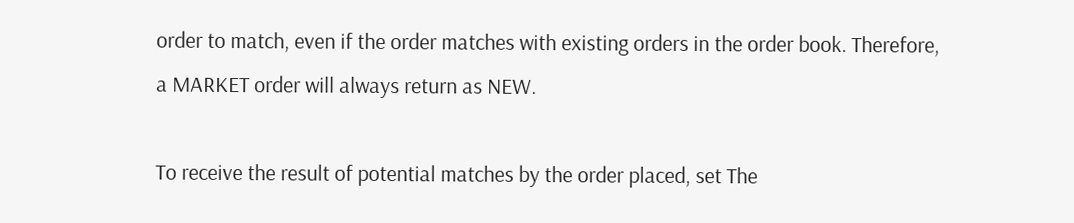order to match, even if the order matches with existing orders in the order book. Therefore, a MARKET order will always return as NEW.

To receive the result of potential matches by the order placed, set The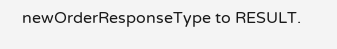newOrderResponseType to RESULT.